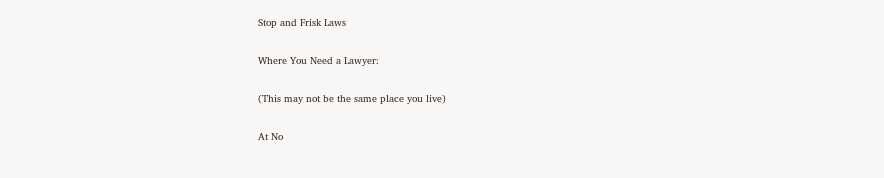Stop and Frisk Laws

Where You Need a Lawyer:

(This may not be the same place you live)

At No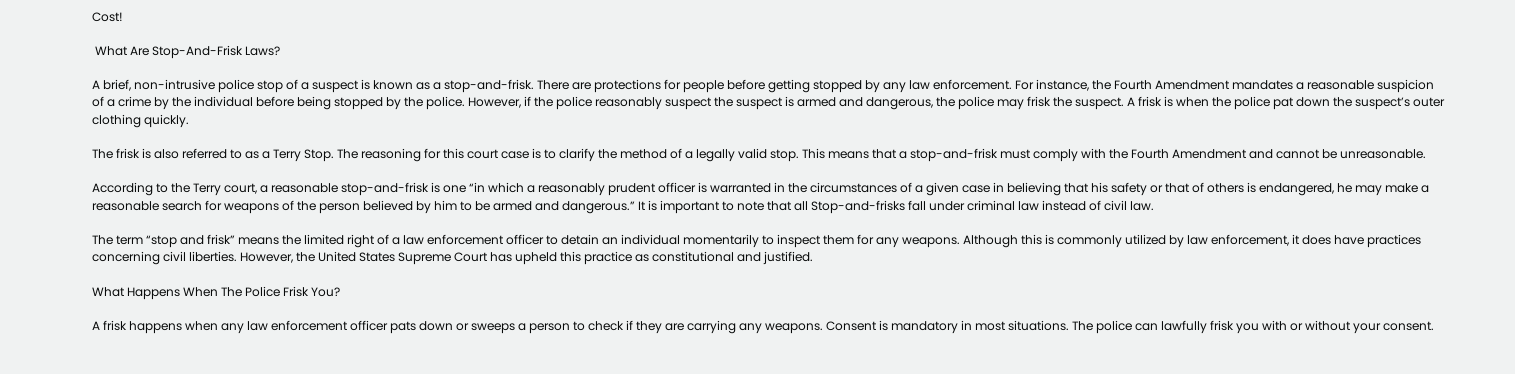Cost!

 What Are Stop-And-Frisk Laws?

A brief, non-intrusive police stop of a suspect is known as a stop-and-frisk. There are protections for people before getting stopped by any law enforcement. For instance, the Fourth Amendment mandates a reasonable suspicion of a crime by the individual before being stopped by the police. However, if the police reasonably suspect the suspect is armed and dangerous, the police may frisk the suspect. A frisk is when the police pat down the suspect’s outer clothing quickly.

The frisk is also referred to as a Terry Stop. The reasoning for this court case is to clarify the method of a legally valid stop. This means that a stop-and-frisk must comply with the Fourth Amendment and cannot be unreasonable.

According to the Terry court, a reasonable stop-and-frisk is one “in which a reasonably prudent officer is warranted in the circumstances of a given case in believing that his safety or that of others is endangered, he may make a reasonable search for weapons of the person believed by him to be armed and dangerous.” It is important to note that all Stop-and-frisks fall under criminal law instead of civil law.

The term “stop and frisk” means the limited right of a law enforcement officer to detain an individual momentarily to inspect them for any weapons. Although this is commonly utilized by law enforcement, it does have practices concerning civil liberties. However, the United States Supreme Court has upheld this practice as constitutional and justified.

What Happens When The Police Frisk You?

A frisk happens when any law enforcement officer pats down or sweeps a person to check if they are carrying any weapons. Consent is mandatory in most situations. The police can lawfully frisk you with or without your consent.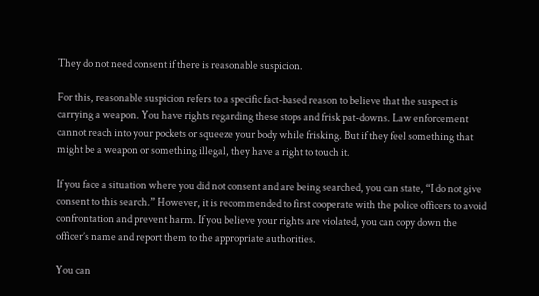They do not need consent if there is reasonable suspicion.

For this, reasonable suspicion refers to a specific fact-based reason to believe that the suspect is carrying a weapon. You have rights regarding these stops and frisk pat-downs. Law enforcement cannot reach into your pockets or squeeze your body while frisking. But if they feel something that might be a weapon or something illegal, they have a right to touch it.

If you face a situation where you did not consent and are being searched, you can state, “I do not give consent to this search.” However, it is recommended to first cooperate with the police officers to avoid confrontation and prevent harm. If you believe your rights are violated, you can copy down the officer’s name and report them to the appropriate authorities.

You can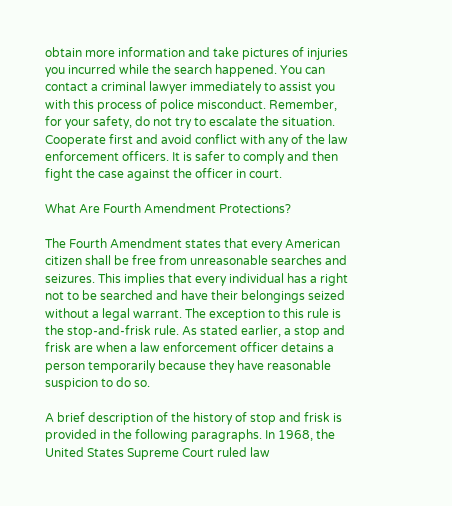obtain more information and take pictures of injuries you incurred while the search happened. You can contact a criminal lawyer immediately to assist you with this process of police misconduct. Remember, for your safety, do not try to escalate the situation. Cooperate first and avoid conflict with any of the law enforcement officers. It is safer to comply and then fight the case against the officer in court.

What Are Fourth Amendment Protections?

The Fourth Amendment states that every American citizen shall be free from unreasonable searches and seizures. This implies that every individual has a right not to be searched and have their belongings seized without a legal warrant. The exception to this rule is the stop-and-frisk rule. As stated earlier, a stop and frisk are when a law enforcement officer detains a person temporarily because they have reasonable suspicion to do so.

A brief description of the history of stop and frisk is provided in the following paragraphs. In 1968, the United States Supreme Court ruled law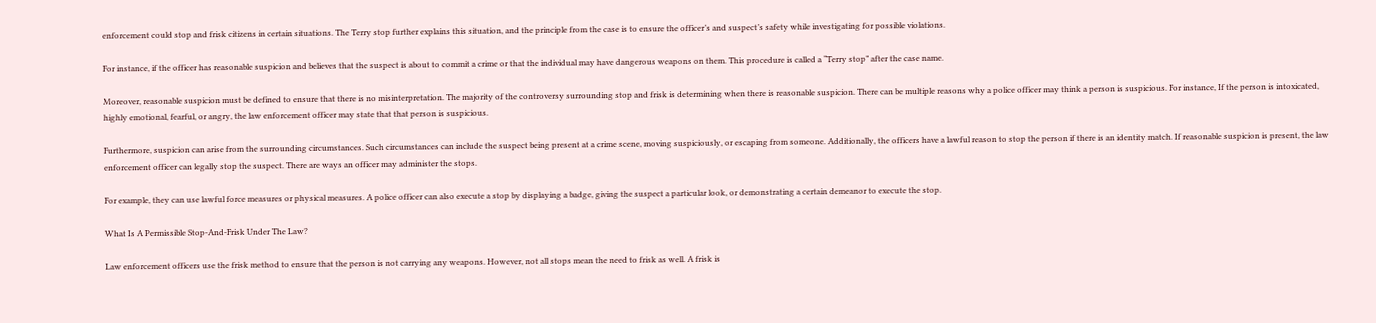enforcement could stop and frisk citizens in certain situations. The Terry stop further explains this situation, and the principle from the case is to ensure the officer’s and suspect’s safety while investigating for possible violations.

For instance, if the officer has reasonable suspicion and believes that the suspect is about to commit a crime or that the individual may have dangerous weapons on them. This procedure is called a “Terry stop” after the case name.

Moreover, reasonable suspicion must be defined to ensure that there is no misinterpretation. The majority of the controversy surrounding stop and frisk is determining when there is reasonable suspicion. There can be multiple reasons why a police officer may think a person is suspicious. For instance, If the person is intoxicated, highly emotional, fearful, or angry, the law enforcement officer may state that that person is suspicious.

Furthermore, suspicion can arise from the surrounding circumstances. Such circumstances can include the suspect being present at a crime scene, moving suspiciously, or escaping from someone. Additionally, the officers have a lawful reason to stop the person if there is an identity match. If reasonable suspicion is present, the law enforcement officer can legally stop the suspect. There are ways an officer may administer the stops.

For example, they can use lawful force measures or physical measures. A police officer can also execute a stop by displaying a badge, giving the suspect a particular look, or demonstrating a certain demeanor to execute the stop.

What Is A Permissible Stop-And-Frisk Under The Law?

Law enforcement officers use the frisk method to ensure that the person is not carrying any weapons. However, not all stops mean the need to frisk as well. A frisk is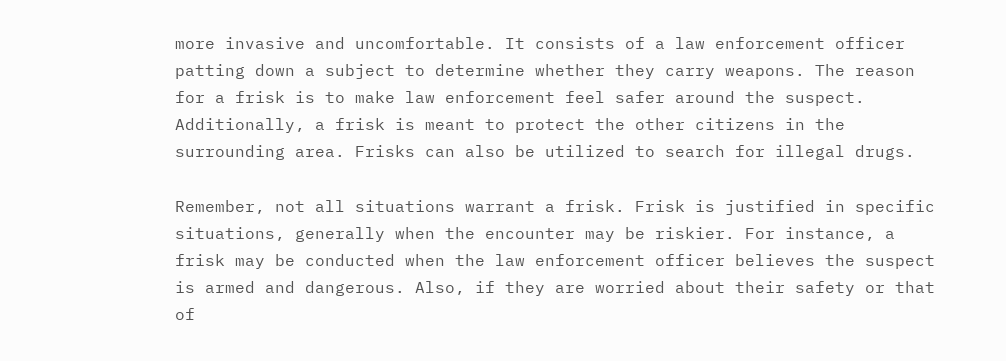more invasive and uncomfortable. It consists of a law enforcement officer patting down a subject to determine whether they carry weapons. The reason for a frisk is to make law enforcement feel safer around the suspect. Additionally, a frisk is meant to protect the other citizens in the surrounding area. Frisks can also be utilized to search for illegal drugs.

Remember, not all situations warrant a frisk. Frisk is justified in specific situations, generally when the encounter may be riskier. For instance, a frisk may be conducted when the law enforcement officer believes the suspect is armed and dangerous. Also, if they are worried about their safety or that of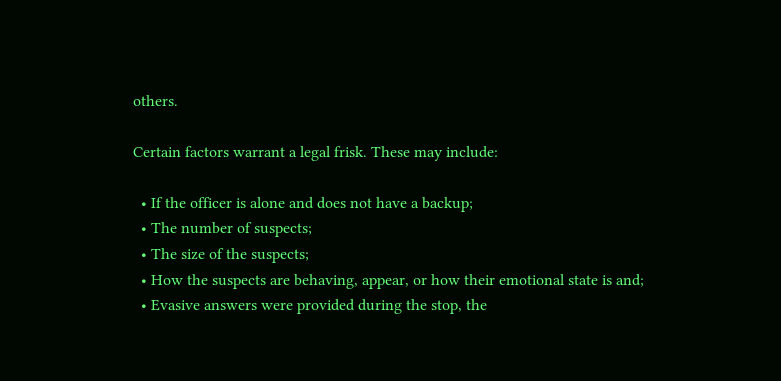others.

Certain factors warrant a legal frisk. These may include:

  • If the officer is alone and does not have a backup;
  • The number of suspects;
  • The size of the suspects;
  • How the suspects are behaving, appear, or how their emotional state is and;
  • Evasive answers were provided during the stop, the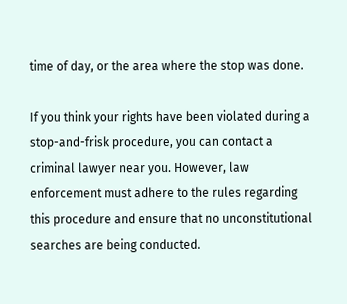time of day, or the area where the stop was done.

If you think your rights have been violated during a stop-and-frisk procedure, you can contact a criminal lawyer near you. However, law enforcement must adhere to the rules regarding this procedure and ensure that no unconstitutional searches are being conducted.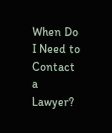When Do I Need to Contact a Lawyer?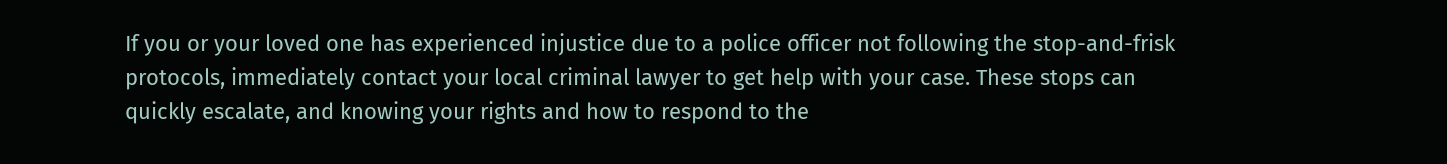If you or your loved one has experienced injustice due to a police officer not following the stop-and-frisk protocols, immediately contact your local criminal lawyer to get help with your case. These stops can quickly escalate, and knowing your rights and how to respond to the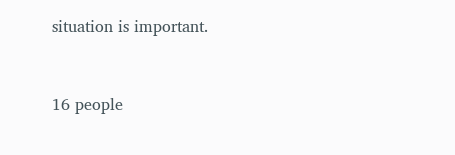situation is important.


16 people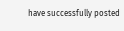have successfully posted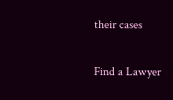their cases

Find a Lawyer